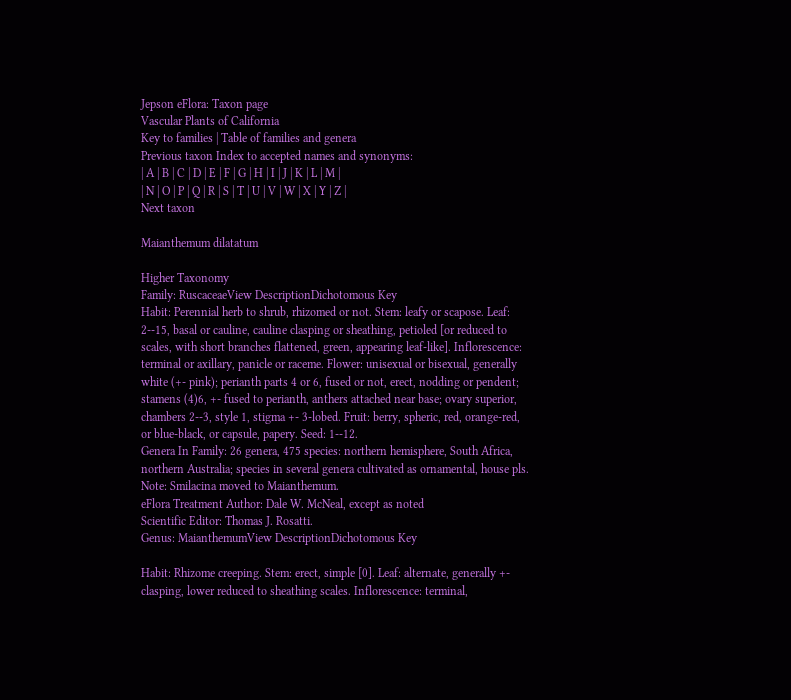Jepson eFlora: Taxon page
Vascular Plants of California
Key to families | Table of families and genera
Previous taxon Index to accepted names and synonyms:
| A | B | C | D | E | F | G | H | I | J | K | L | M |
| N | O | P | Q | R | S | T | U | V | W | X | Y | Z |
Next taxon

Maianthemum dilatatum

Higher Taxonomy
Family: RuscaceaeView DescriptionDichotomous Key
Habit: Perennial herb to shrub, rhizomed or not. Stem: leafy or scapose. Leaf: 2--15, basal or cauline, cauline clasping or sheathing, petioled [or reduced to scales, with short branches flattened, green, appearing leaf-like]. Inflorescence: terminal or axillary, panicle or raceme. Flower: unisexual or bisexual, generally white (+- pink); perianth parts 4 or 6, fused or not, erect, nodding or pendent; stamens (4)6, +- fused to perianth, anthers attached near base; ovary superior, chambers 2--3, style 1, stigma +- 3-lobed. Fruit: berry, spheric, red, orange-red, or blue-black, or capsule, papery. Seed: 1--12.
Genera In Family: 26 genera, 475 species: northern hemisphere, South Africa, northern Australia; species in several genera cultivated as ornamental, house pls. Note: Smilacina moved to Maianthemum.
eFlora Treatment Author: Dale W. McNeal, except as noted
Scientific Editor: Thomas J. Rosatti.
Genus: MaianthemumView DescriptionDichotomous Key

Habit: Rhizome creeping. Stem: erect, simple [0]. Leaf: alternate, generally +- clasping, lower reduced to sheathing scales. Inflorescence: terminal,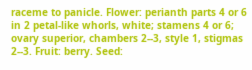raceme to panicle. Flower: perianth parts 4 or 6 in 2 petal-like whorls, white; stamens 4 or 6; ovary superior, chambers 2--3, style 1, stigmas 2--3. Fruit: berry. Seed: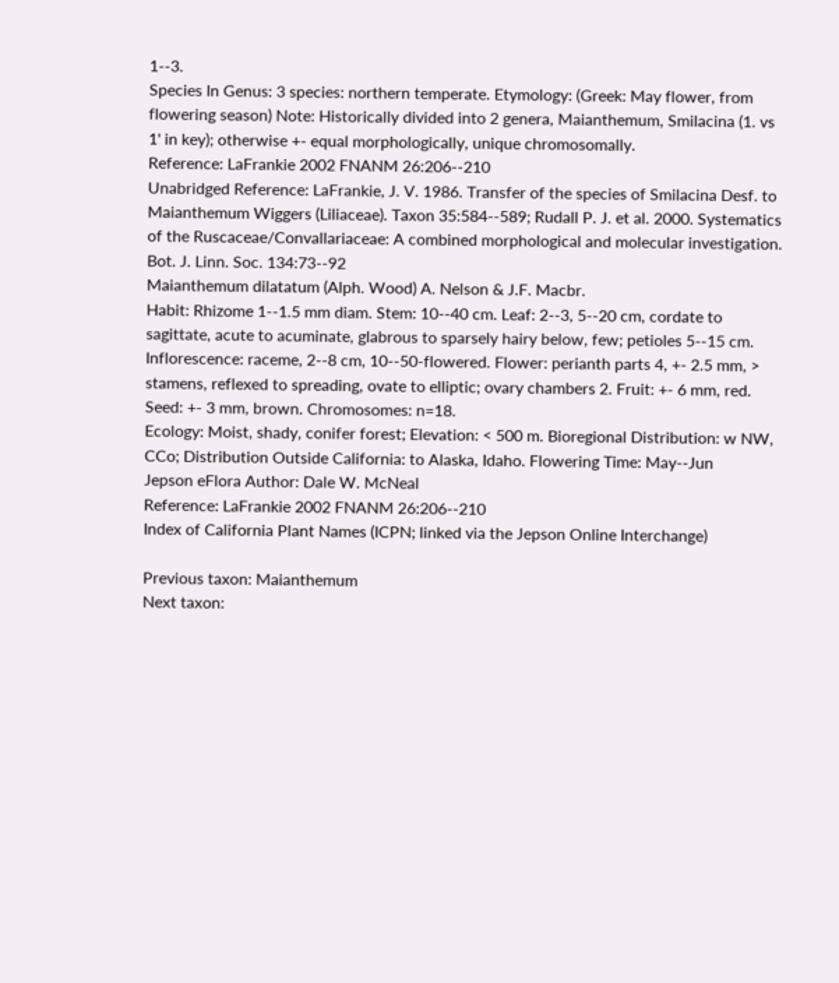1--3.
Species In Genus: 3 species: northern temperate. Etymology: (Greek: May flower, from flowering season) Note: Historically divided into 2 genera, Maianthemum, Smilacina (1. vs 1' in key); otherwise +- equal morphologically, unique chromosomally.
Reference: LaFrankie 2002 FNANM 26:206--210
Unabridged Reference: LaFrankie, J. V. 1986. Transfer of the species of Smilacina Desf. to Maianthemum Wiggers (Liliaceae). Taxon 35:584--589; Rudall P. J. et al. 2000. Systematics of the Ruscaceae/Convallariaceae: A combined morphological and molecular investigation. Bot. J. Linn. Soc. 134:73--92
Maianthemum dilatatum (Alph. Wood) A. Nelson & J.F. Macbr.
Habit: Rhizome 1--1.5 mm diam. Stem: 10--40 cm. Leaf: 2--3, 5--20 cm, cordate to sagittate, acute to acuminate, glabrous to sparsely hairy below, few; petioles 5--15 cm. Inflorescence: raceme, 2--8 cm, 10--50-flowered. Flower: perianth parts 4, +- 2.5 mm, > stamens, reflexed to spreading, ovate to elliptic; ovary chambers 2. Fruit: +- 6 mm, red. Seed: +- 3 mm, brown. Chromosomes: n=18.
Ecology: Moist, shady, conifer forest; Elevation: < 500 m. Bioregional Distribution: w NW, CCo; Distribution Outside California: to Alaska, Idaho. Flowering Time: May--Jun
Jepson eFlora Author: Dale W. McNeal
Reference: LaFrankie 2002 FNANM 26:206--210
Index of California Plant Names (ICPN; linked via the Jepson Online Interchange)

Previous taxon: Maianthemum
Next taxon: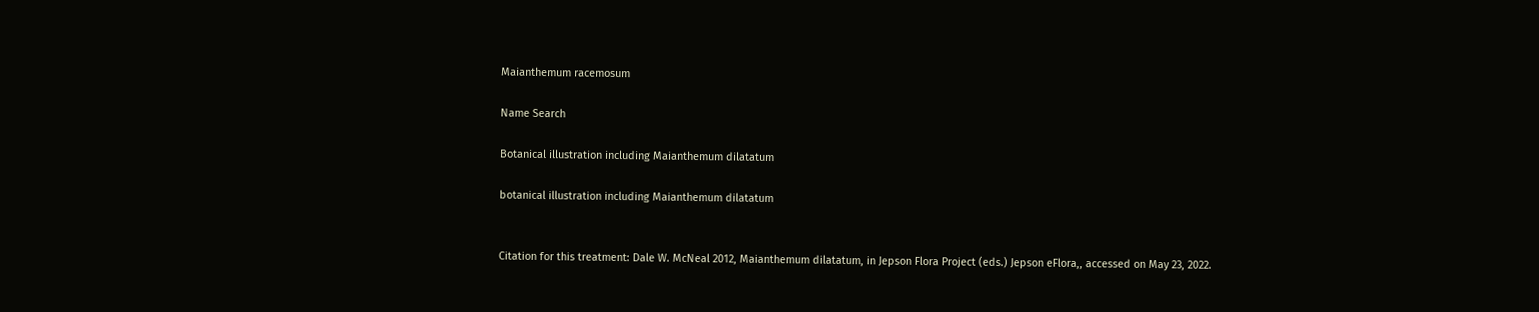Maianthemum racemosum

Name Search

Botanical illustration including Maianthemum dilatatum

botanical illustration including Maianthemum dilatatum


Citation for this treatment: Dale W. McNeal 2012, Maianthemum dilatatum, in Jepson Flora Project (eds.) Jepson eFlora,, accessed on May 23, 2022.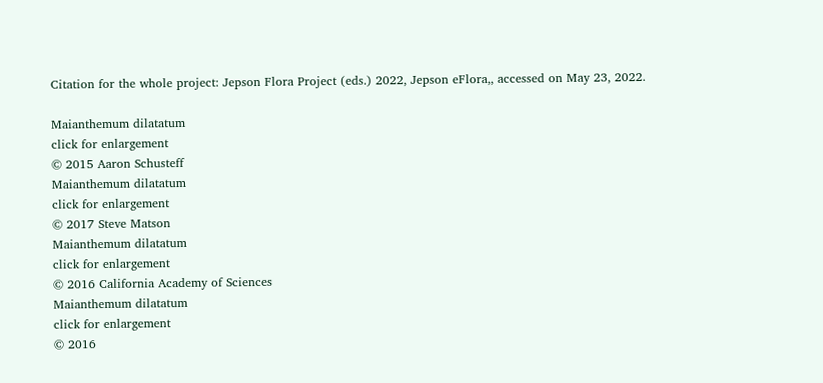Citation for the whole project: Jepson Flora Project (eds.) 2022, Jepson eFlora,, accessed on May 23, 2022.

Maianthemum dilatatum
click for enlargement
© 2015 Aaron Schusteff
Maianthemum dilatatum
click for enlargement
© 2017 Steve Matson
Maianthemum dilatatum
click for enlargement
© 2016 California Academy of Sciences
Maianthemum dilatatum
click for enlargement
© 2016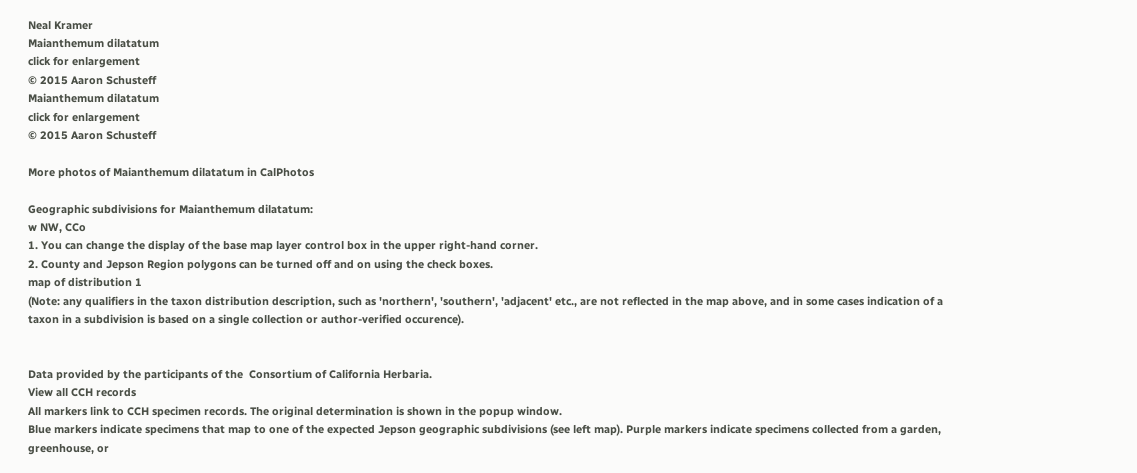Neal Kramer
Maianthemum dilatatum
click for enlargement
© 2015 Aaron Schusteff
Maianthemum dilatatum
click for enlargement
© 2015 Aaron Schusteff

More photos of Maianthemum dilatatum in CalPhotos

Geographic subdivisions for Maianthemum dilatatum:
w NW, CCo
1. You can change the display of the base map layer control box in the upper right-hand corner.
2. County and Jepson Region polygons can be turned off and on using the check boxes.
map of distribution 1
(Note: any qualifiers in the taxon distribution description, such as 'northern', 'southern', 'adjacent' etc., are not reflected in the map above, and in some cases indication of a taxon in a subdivision is based on a single collection or author-verified occurence).


Data provided by the participants of the  Consortium of California Herbaria.
View all CCH records
All markers link to CCH specimen records. The original determination is shown in the popup window.
Blue markers indicate specimens that map to one of the expected Jepson geographic subdivisions (see left map). Purple markers indicate specimens collected from a garden, greenhouse, or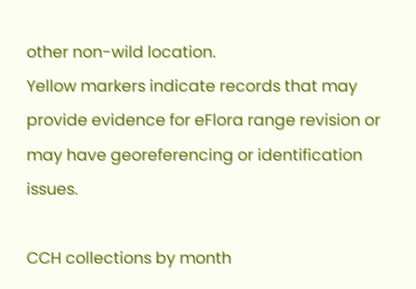other non-wild location.
Yellow markers indicate records that may provide evidence for eFlora range revision or may have georeferencing or identification issues.

CCH collections by month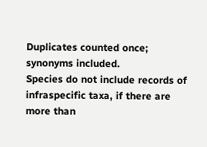Duplicates counted once; synonyms included.
Species do not include records of infraspecific taxa, if there are more than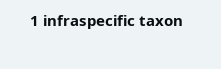1 infraspecific taxon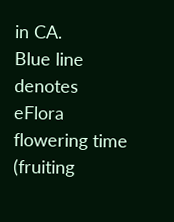in CA.
Blue line denotes eFlora flowering time (fruiting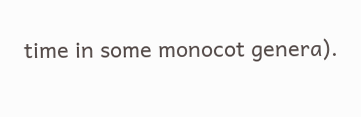time in some monocot genera).